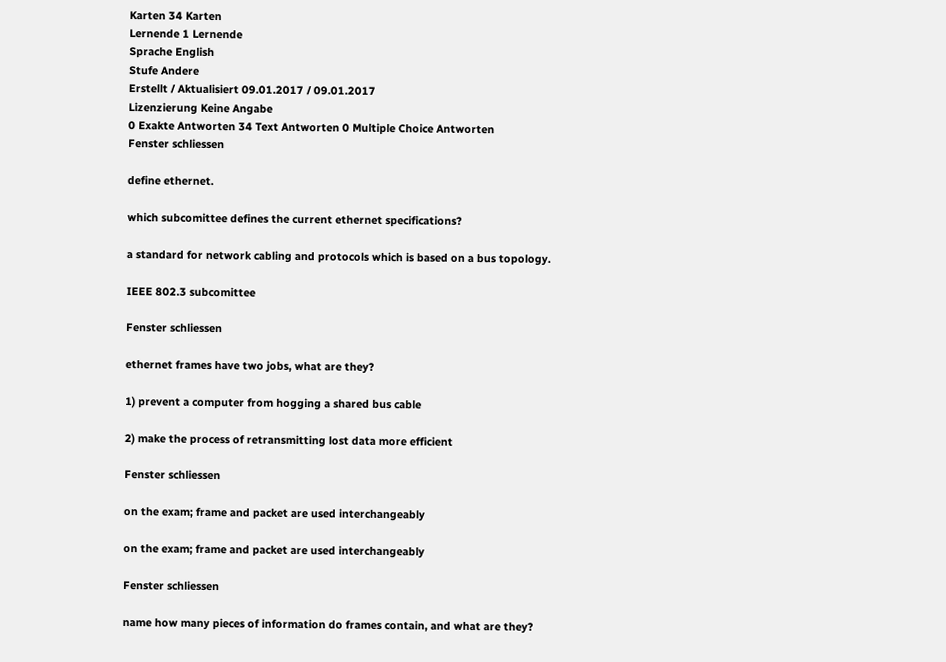Karten 34 Karten
Lernende 1 Lernende
Sprache English
Stufe Andere
Erstellt / Aktualisiert 09.01.2017 / 09.01.2017
Lizenzierung Keine Angabe
0 Exakte Antworten 34 Text Antworten 0 Multiple Choice Antworten
Fenster schliessen

define ethernet.

which subcomittee defines the current ethernet specifications?

a standard for network cabling and protocols which is based on a bus topology.

IEEE 802.3 subcomittee

Fenster schliessen

ethernet frames have two jobs, what are they?

1) prevent a computer from hogging a shared bus cable

2) make the process of retransmitting lost data more efficient

Fenster schliessen

on the exam; frame and packet are used interchangeably

on the exam; frame and packet are used interchangeably

Fenster schliessen

name how many pieces of information do frames contain, and what are they?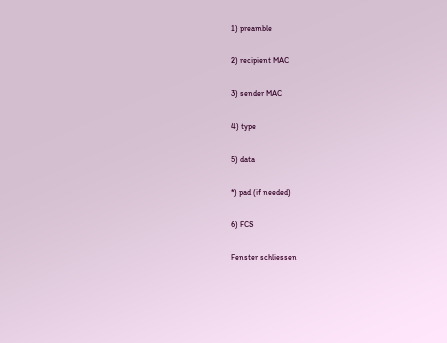1) preamble

2) recipient MAC

3) sender MAC

4) type

5) data

*) pad (if needed)

6) FCS

Fenster schliessen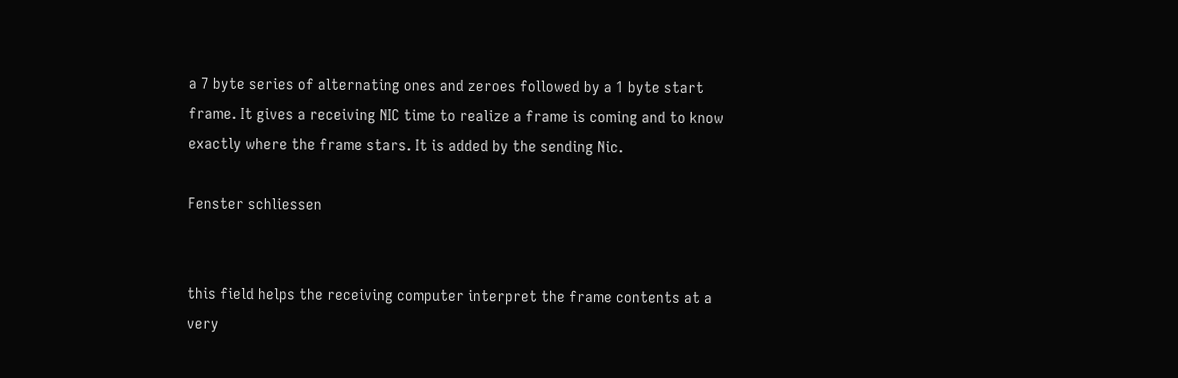a 7 byte series of alternating ones and zeroes followed by a 1 byte start frame. It gives a receiving NIC time to realize a frame is coming and to know exactly where the frame stars. It is added by the sending Nic.

Fenster schliessen


this field helps the receiving computer interpret the frame contents at a very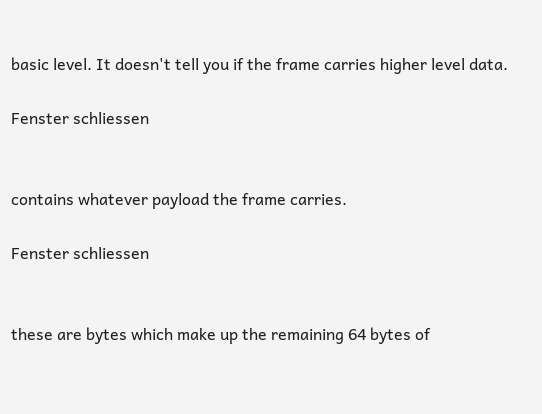basic level. It doesn't tell you if the frame carries higher level data.

Fenster schliessen


contains whatever payload the frame carries.

Fenster schliessen


these are bytes which make up the remaining 64 bytes of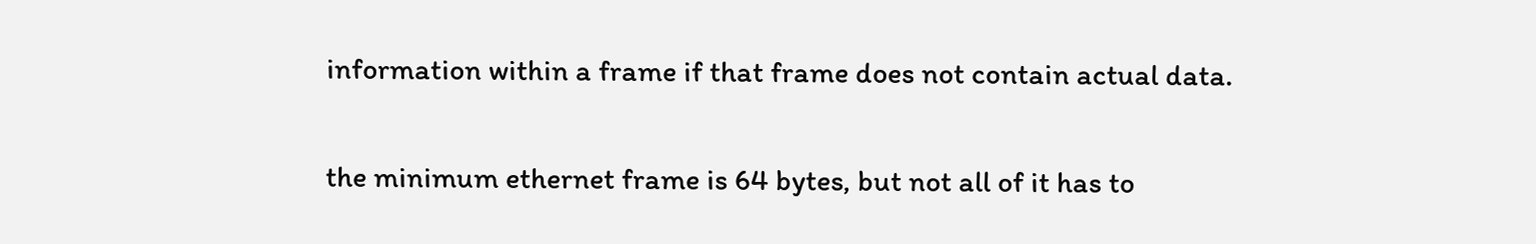information within a frame if that frame does not contain actual data.

the minimum ethernet frame is 64 bytes, but not all of it has to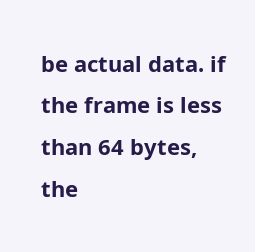be actual data. if the frame is less than 64 bytes, the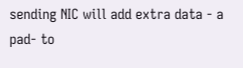sending NIC will add extra data - a pad- to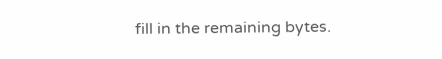fill in the remaining bytes.